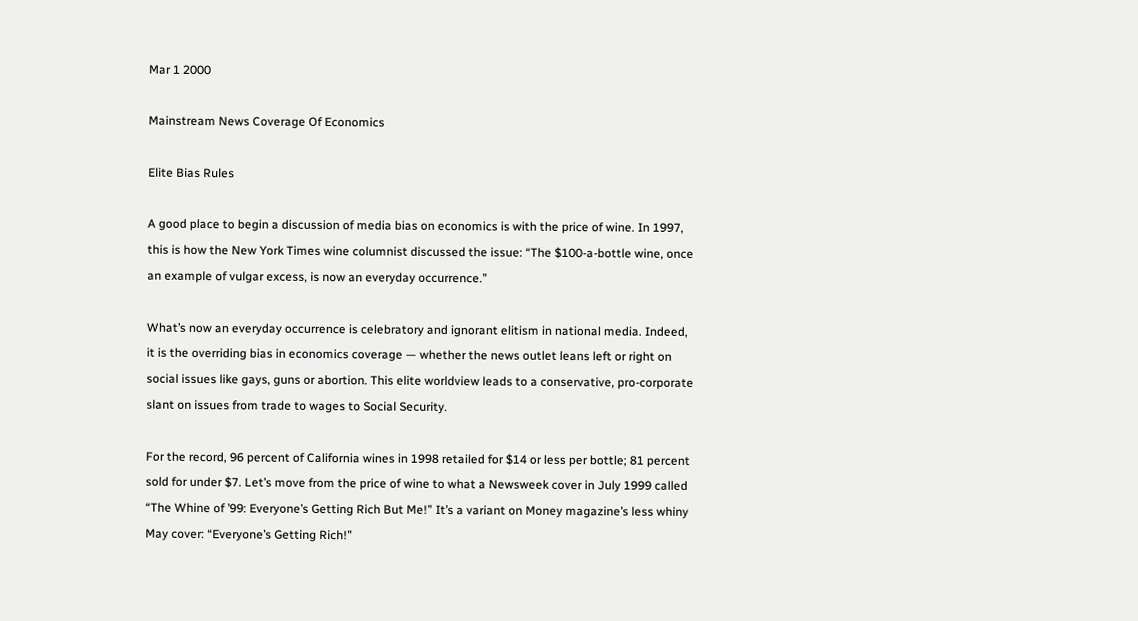Mar 1 2000

Mainstream News Coverage Of Economics

Elite Bias Rules

A good place to begin a discussion of media bias on economics is with the price of wine. In 1997, this is how the New York Times wine columnist discussed the issue: “The $100-a-bottle wine, once an example of vulgar excess, is now an everyday occurrence.”

What’s now an everyday occurrence is celebratory and ignorant elitism in national media. Indeed, it is the overriding bias in economics coverage — whether the news outlet leans left or right on social issues like gays, guns or abortion. This elite worldview leads to a conservative, pro-corporate slant on issues from trade to wages to Social Security.

For the record, 96 percent of California wines in 1998 retailed for $14 or less per bottle; 81 percent sold for under $7. Let’s move from the price of wine to what a Newsweek cover in July 1999 called “The Whine of ’99: Everyone’s Getting Rich But Me!” It’s a variant on Money magazine’s less whiny May cover: “Everyone’s Getting Rich!”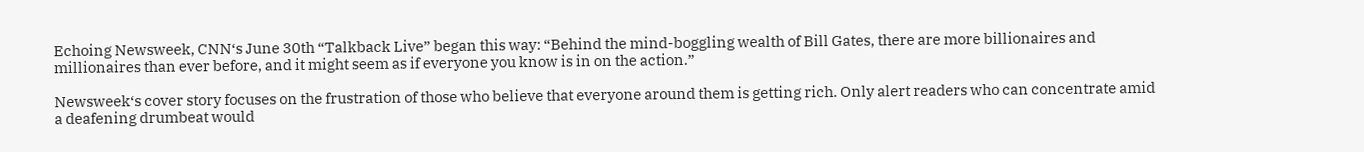Echoing Newsweek, CNN‘s June 30th “Talkback Live” began this way: “Behind the mind-boggling wealth of Bill Gates, there are more billionaires and millionaires than ever before, and it might seem as if everyone you know is in on the action.”

Newsweek‘s cover story focuses on the frustration of those who believe that everyone around them is getting rich. Only alert readers who can concentrate amid a deafening drumbeat would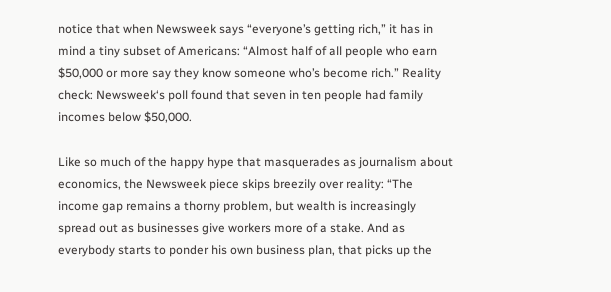notice that when Newsweek says “everyone’s getting rich,” it has in mind a tiny subset of Americans: “Almost half of all people who earn $50,000 or more say they know someone who’s become rich.” Reality check: Newsweek‘s poll found that seven in ten people had family incomes below $50,000.

Like so much of the happy hype that masquerades as journalism about economics, the Newsweek piece skips breezily over reality: “The income gap remains a thorny problem, but wealth is increasingly spread out as businesses give workers more of a stake. And as everybody starts to ponder his own business plan, that picks up the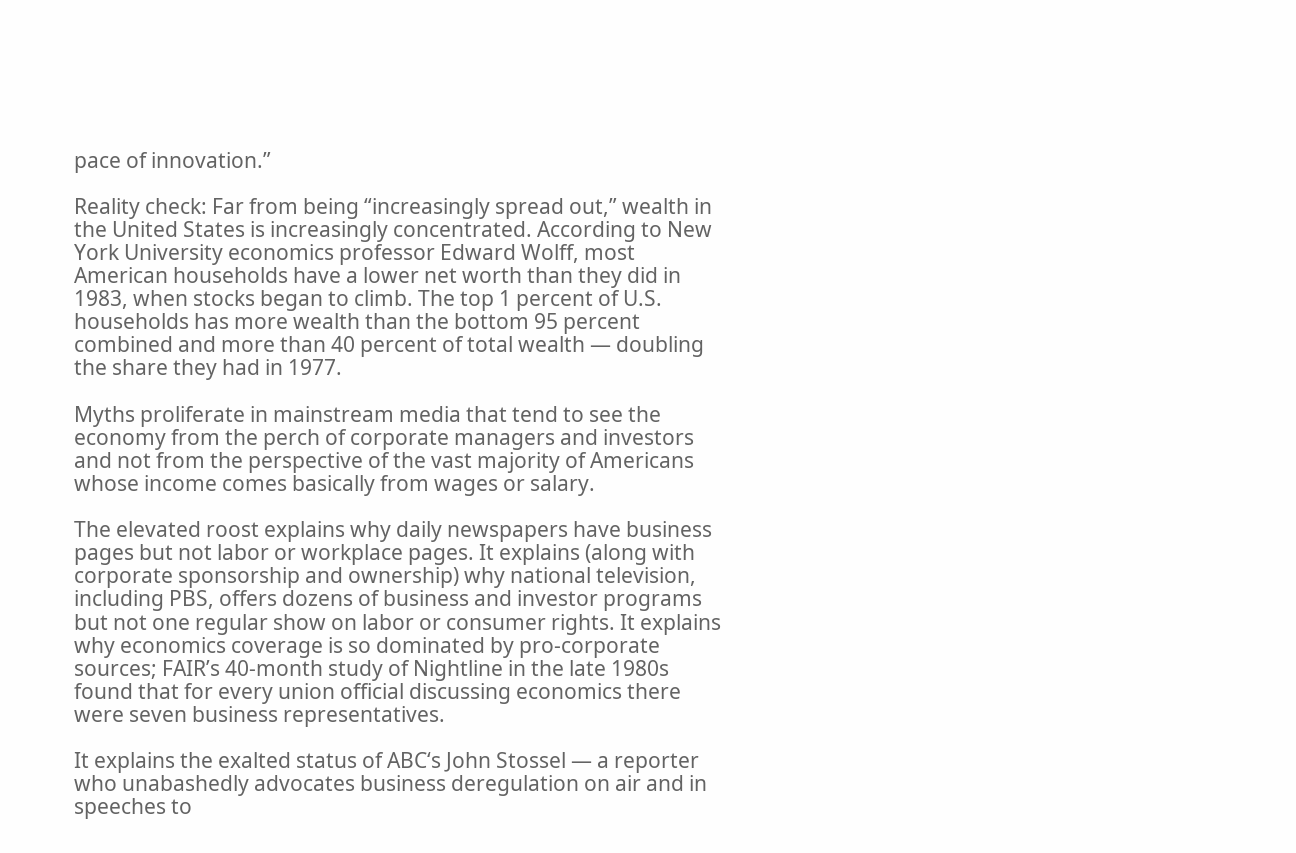pace of innovation.”

Reality check: Far from being “increasingly spread out,” wealth in the United States is increasingly concentrated. According to New York University economics professor Edward Wolff, most American households have a lower net worth than they did in 1983, when stocks began to climb. The top 1 percent of U.S. households has more wealth than the bottom 95 percent combined and more than 40 percent of total wealth — doubling the share they had in 1977.

Myths proliferate in mainstream media that tend to see the economy from the perch of corporate managers and investors and not from the perspective of the vast majority of Americans whose income comes basically from wages or salary.

The elevated roost explains why daily newspapers have business pages but not labor or workplace pages. It explains (along with corporate sponsorship and ownership) why national television, including PBS, offers dozens of business and investor programs but not one regular show on labor or consumer rights. It explains why economics coverage is so dominated by pro-corporate sources; FAIR’s 40-month study of Nightline in the late 1980s found that for every union official discussing economics there were seven business representatives.

It explains the exalted status of ABC‘s John Stossel — a reporter who unabashedly advocates business deregulation on air and in speeches to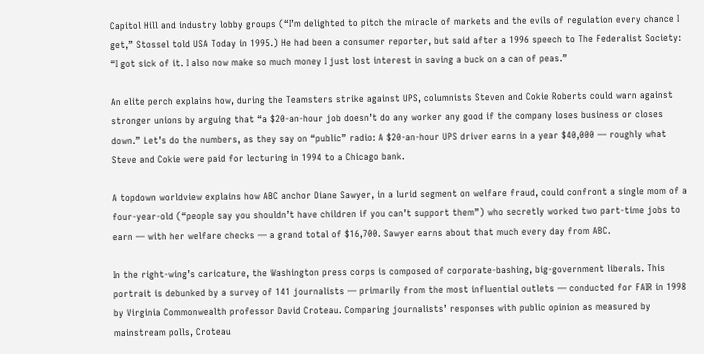Capitol Hill and industry lobby groups (“I’m delighted to pitch the miracle of markets and the evils of regulation every chance I get,” Stossel told USA Today in 1995.) He had been a consumer reporter, but said after a 1996 speech to The Federalist Society: “I got sick of it. I also now make so much money I just lost interest in saving a buck on a can of peas.”

An elite perch explains how, during the Teamsters strike against UPS, columnists Steven and Cokie Roberts could warn against stronger unions by arguing that “a $20-an-hour job doesn’t do any worker any good if the company loses business or closes down.” Let’s do the numbers, as they say on “public” radio: A $20-an-hour UPS driver earns in a year $40,000 — roughly what Steve and Cokie were paid for lecturing in 1994 to a Chicago bank.

A topdown worldview explains how ABC anchor Diane Sawyer, in a lurid segment on welfare fraud, could confront a single mom of a four-year-old (“people say you shouldn’t have children if you can’t support them”) who secretly worked two part-time jobs to earn — with her welfare checks — a grand total of $16,700. Sawyer earns about that much every day from ABC.

In the right-wing’s caricature, the Washington press corps is composed of corporate-bashing, big-government liberals. This portrait is debunked by a survey of 141 journalists — primarily from the most influential outlets — conducted for FAIR in 1998 by Virginia Commonwealth professor David Croteau. Comparing journalists’ responses with public opinion as measured by mainstream polls, Croteau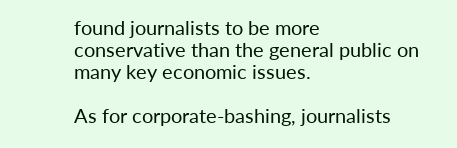found journalists to be more conservative than the general public on many key economic issues.

As for corporate-bashing, journalists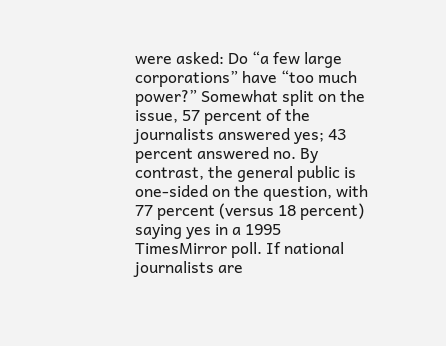were asked: Do “a few large corporations” have “too much power?” Somewhat split on the issue, 57 percent of the journalists answered yes; 43 percent answered no. By contrast, the general public is one-sided on the question, with 77 percent (versus 18 percent) saying yes in a 1995 TimesMirror poll. If national journalists are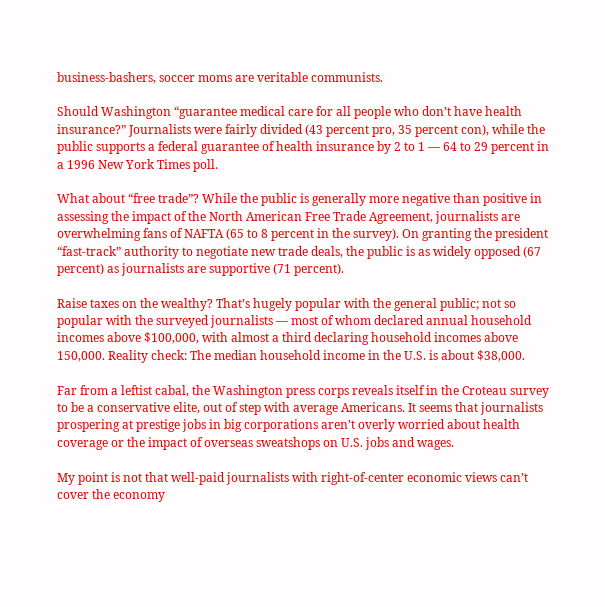business-bashers, soccer moms are veritable communists.

Should Washington “guarantee medical care for all people who don’t have health insurance?” Journalists were fairly divided (43 percent pro, 35 percent con), while the public supports a federal guarantee of health insurance by 2 to 1 — 64 to 29 percent in a 1996 New York Times poll.

What about “free trade”? While the public is generally more negative than positive in assessing the impact of the North American Free Trade Agreement, journalists are overwhelming fans of NAFTA (65 to 8 percent in the survey). On granting the president “fast-track” authority to negotiate new trade deals, the public is as widely opposed (67 percent) as journalists are supportive (71 percent).

Raise taxes on the wealthy? That’s hugely popular with the general public; not so popular with the surveyed journalists — most of whom declared annual household incomes above $100,000, with almost a third declaring household incomes above 150,000. Reality check: The median household income in the U.S. is about $38,000.

Far from a leftist cabal, the Washington press corps reveals itself in the Croteau survey to be a conservative elite, out of step with average Americans. It seems that journalists prospering at prestige jobs in big corporations aren’t overly worried about health coverage or the impact of overseas sweatshops on U.S. jobs and wages.

My point is not that well-paid journalists with right-of-center economic views can’t cover the economy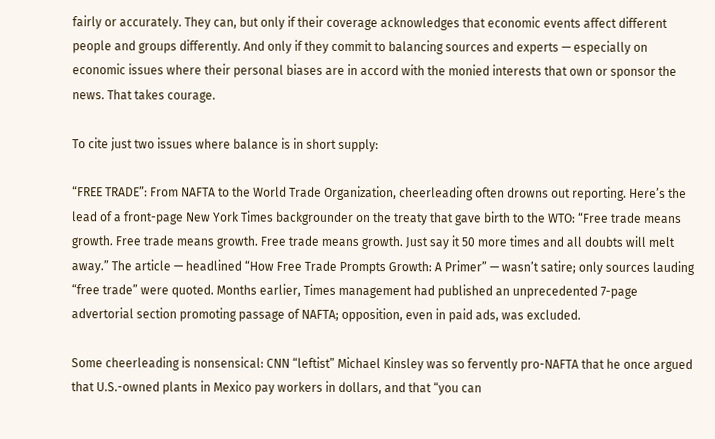fairly or accurately. They can, but only if their coverage acknowledges that economic events affect different people and groups differently. And only if they commit to balancing sources and experts — especially on economic issues where their personal biases are in accord with the monied interests that own or sponsor the news. That takes courage.

To cite just two issues where balance is in short supply:

“FREE TRADE”: From NAFTA to the World Trade Organization, cheerleading often drowns out reporting. Here’s the lead of a front-page New York Times backgrounder on the treaty that gave birth to the WTO: “Free trade means growth. Free trade means growth. Free trade means growth. Just say it 50 more times and all doubts will melt away.” The article — headlined “How Free Trade Prompts Growth: A Primer” — wasn’t satire; only sources lauding “free trade” were quoted. Months earlier, Times management had published an unprecedented 7-page advertorial section promoting passage of NAFTA; opposition, even in paid ads, was excluded.

Some cheerleading is nonsensical: CNN “leftist” Michael Kinsley was so fervently pro-NAFTA that he once argued that U.S.-owned plants in Mexico pay workers in dollars, and that “you can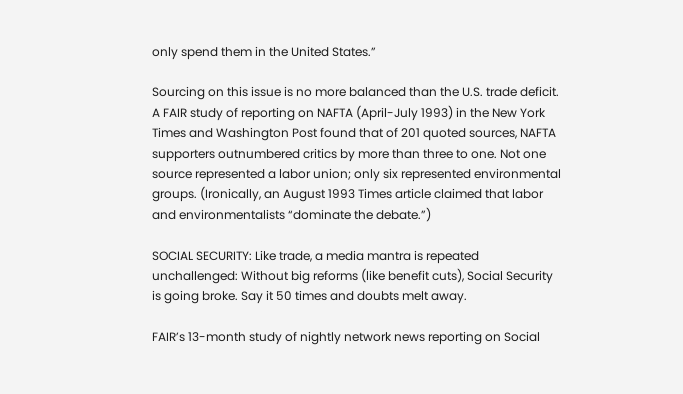only spend them in the United States.”

Sourcing on this issue is no more balanced than the U.S. trade deficit. A FAIR study of reporting on NAFTA (April-July 1993) in the New York Times and Washington Post found that of 201 quoted sources, NAFTA supporters outnumbered critics by more than three to one. Not one source represented a labor union; only six represented environmental groups. (Ironically, an August 1993 Times article claimed that labor and environmentalists “dominate the debate.”)

SOCIAL SECURITY: Like trade, a media mantra is repeated unchallenged: Without big reforms (like benefit cuts), Social Security is going broke. Say it 50 times and doubts melt away.

FAIR’s 13-month study of nightly network news reporting on Social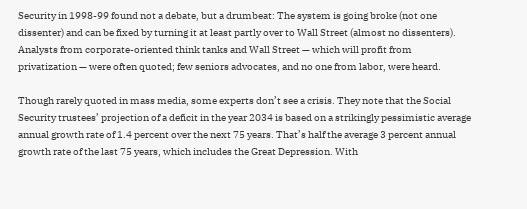Security in 1998-99 found not a debate, but a drumbeat: The system is going broke (not one dissenter) and can be fixed by turning it at least partly over to Wall Street (almost no dissenters). Analysts from corporate-oriented think tanks and Wall Street — which will profit from privatization — were often quoted; few seniors advocates, and no one from labor, were heard.

Though rarely quoted in mass media, some experts don’t see a crisis. They note that the Social Security trustees’ projection of a deficit in the year 2034 is based on a strikingly pessimistic average annual growth rate of 1.4 percent over the next 75 years. That’s half the average 3 percent annual growth rate of the last 75 years, which includes the Great Depression. With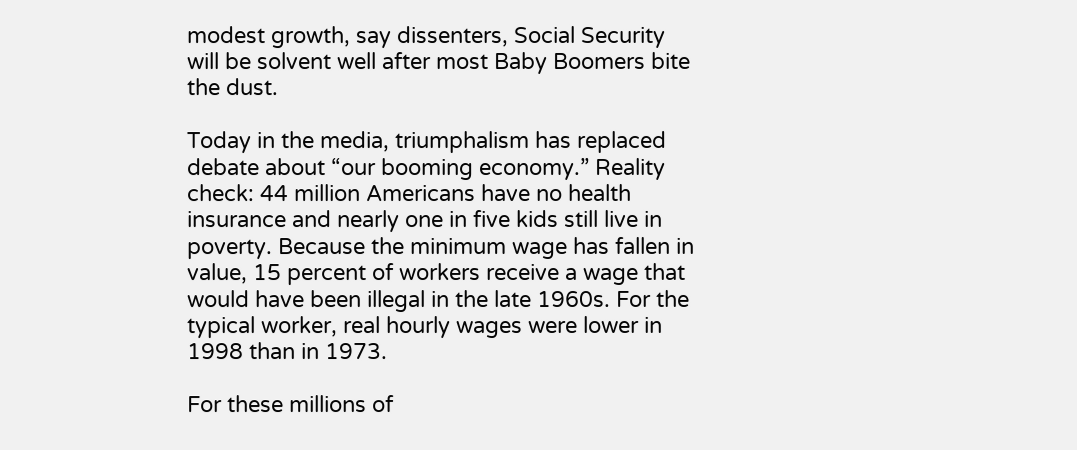modest growth, say dissenters, Social Security will be solvent well after most Baby Boomers bite the dust.

Today in the media, triumphalism has replaced debate about “our booming economy.” Reality check: 44 million Americans have no health insurance and nearly one in five kids still live in poverty. Because the minimum wage has fallen in value, 15 percent of workers receive a wage that would have been illegal in the late 1960s. For the typical worker, real hourly wages were lower in 1998 than in 1973.

For these millions of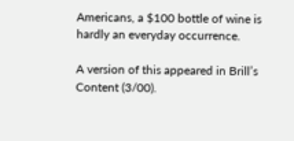Americans, a $100 bottle of wine is hardly an everyday occurrence.

A version of this appeared in Brill’s Content (3/00).